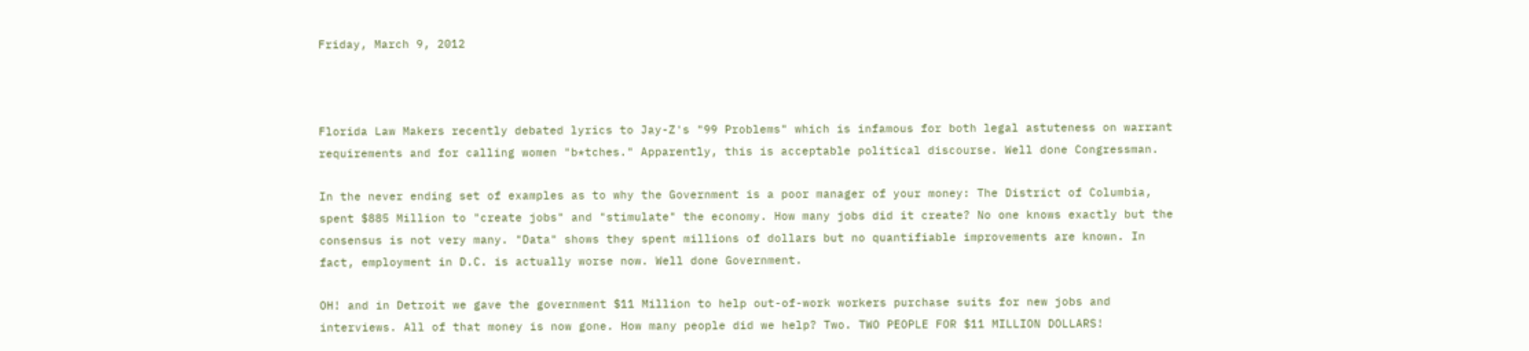Friday, March 9, 2012



Florida Law Makers recently debated lyrics to Jay-Z's "99 Problems" which is infamous for both legal astuteness on warrant requirements and for calling women "b*tches." Apparently, this is acceptable political discourse. Well done Congressman.

In the never ending set of examples as to why the Government is a poor manager of your money: The District of Columbia, spent $885 Million to "create jobs" and "stimulate" the economy. How many jobs did it create? No one knows exactly but the consensus is not very many. "Data" shows they spent millions of dollars but no quantifiable improvements are known. In fact, employment in D.C. is actually worse now. Well done Government.

OH! and in Detroit we gave the government $11 Million to help out-of-work workers purchase suits for new jobs and interviews. All of that money is now gone. How many people did we help? Two. TWO PEOPLE FOR $11 MILLION DOLLARS!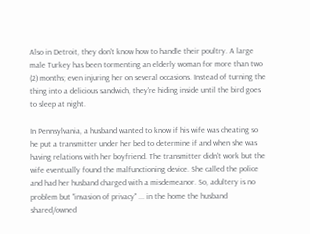Also in Detroit, they don't know how to handle their poultry. A large male Turkey has been tormenting an elderly woman for more than two (2) months; even injuring her on several occasions. Instead of turning the thing into a delicious sandwich, they're hiding inside until the bird goes to sleep at night.

In Pennsylvania, a husband wanted to know if his wife was cheating so he put a transmitter under her bed to determine if and when she was having relations with her boyfriend. The transmitter didn't work but the wife eventually found the malfunctioning device. She called the police and had her husband charged with a misdemeanor. So, adultery is no problem but "invasion of privacy" ... in the home the husband shared/owned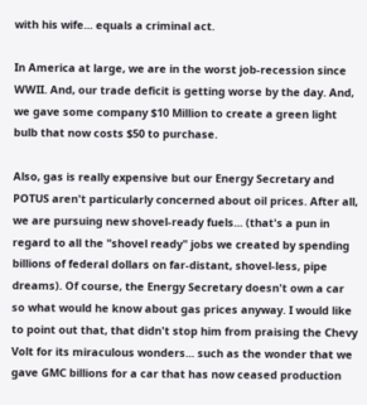with his wife... equals a criminal act.

In America at large, we are in the worst job-recession since WWII. And, our trade deficit is getting worse by the day. And, we gave some company $10 Million to create a green light bulb that now costs $50 to purchase.

Also, gas is really expensive but our Energy Secretary and POTUS aren't particularly concerned about oil prices. After all, we are pursuing new shovel-ready fuels... (that's a pun in regard to all the "shovel ready" jobs we created by spending billions of federal dollars on far-distant, shovel-less, pipe dreams). Of course, the Energy Secretary doesn't own a car so what would he know about gas prices anyway. I would like to point out that, that didn't stop him from praising the Chevy Volt for its miraculous wonders... such as the wonder that we gave GMC billions for a car that has now ceased production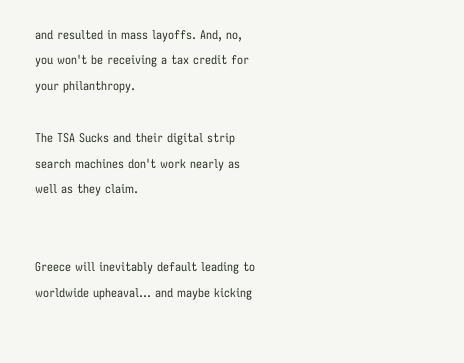and resulted in mass layoffs. And, no, you won't be receiving a tax credit for your philanthropy.

The TSA Sucks and their digital strip search machines don't work nearly as well as they claim.


Greece will inevitably default leading to worldwide upheaval... and maybe kicking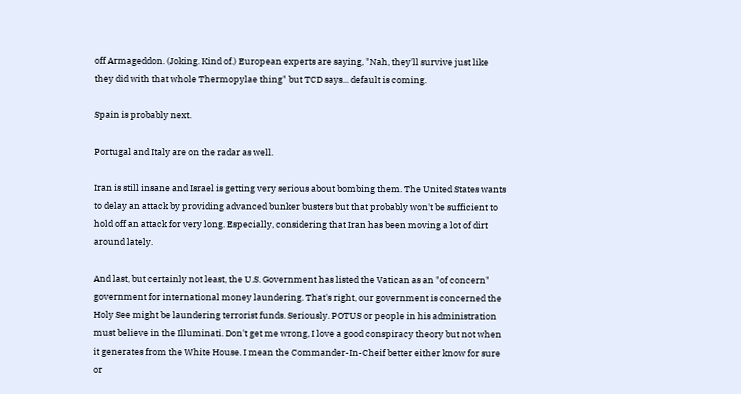off Armageddon. (Joking. Kind of.) European experts are saying, "Nah, they'll survive just like they did with that whole Thermopylae thing" but TCD says... default is coming.

Spain is probably next.

Portugal and Italy are on the radar as well.

Iran is still insane and Israel is getting very serious about bombing them. The United States wants to delay an attack by providing advanced bunker busters but that probably won't be sufficient to hold off an attack for very long. Especially, considering that Iran has been moving a lot of dirt around lately.

And last, but certainly not least, the U.S. Government has listed the Vatican as an "of concern" government for international money laundering. That's right, our government is concerned the Holy See might be laundering terrorist funds. Seriously. POTUS or people in his administration must believe in the Illuminati. Don't get me wrong, I love a good conspiracy theory but not when it generates from the White House. I mean the Commander-In-Cheif better either know for sure or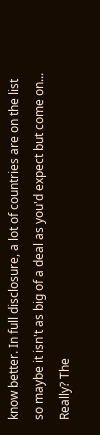know better. In full disclosure, a lot of countries are on the list so maybe it isn't as big of a deal as you'd expect but come on... Really? The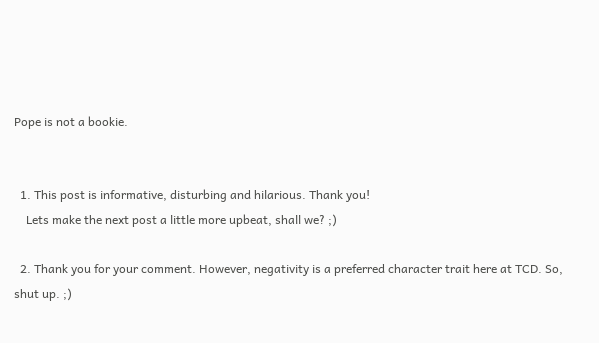Pope is not a bookie.


  1. This post is informative, disturbing and hilarious. Thank you!
    Lets make the next post a little more upbeat, shall we? ;)

  2. Thank you for your comment. However, negativity is a preferred character trait here at TCD. So, shut up. ;)